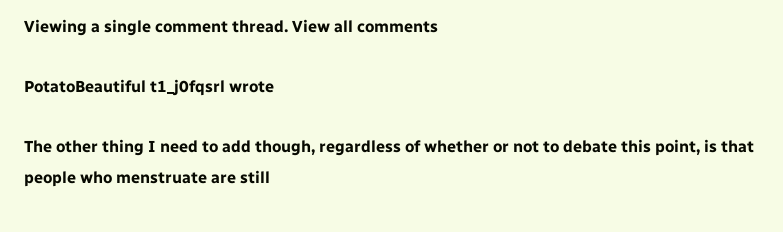Viewing a single comment thread. View all comments

PotatoBeautiful t1_j0fqsrl wrote

The other thing I need to add though, regardless of whether or not to debate this point, is that people who menstruate are still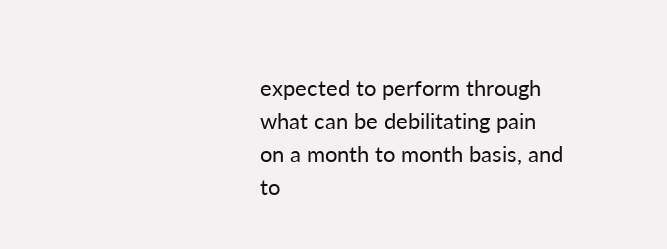expected to perform through what can be debilitating pain on a month to month basis, and to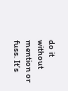do it without mention or fuss. It’s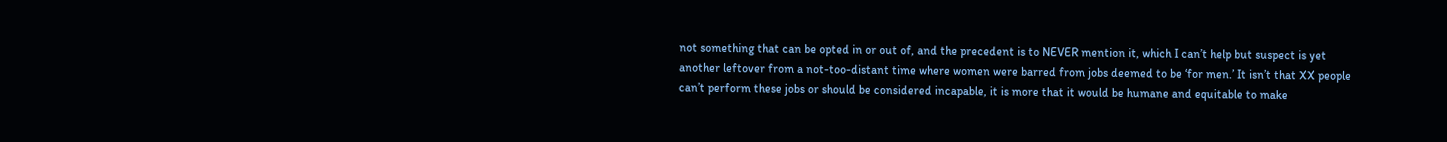not something that can be opted in or out of, and the precedent is to NEVER mention it, which I can’t help but suspect is yet another leftover from a not-too-distant time where women were barred from jobs deemed to be ‘for men.’ It isn’t that XX people can’t perform these jobs or should be considered incapable, it is more that it would be humane and equitable to make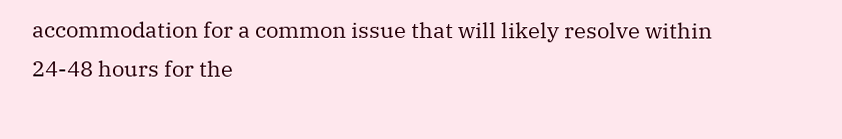accommodation for a common issue that will likely resolve within 24-48 hours for the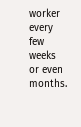worker every few weeks or even months.